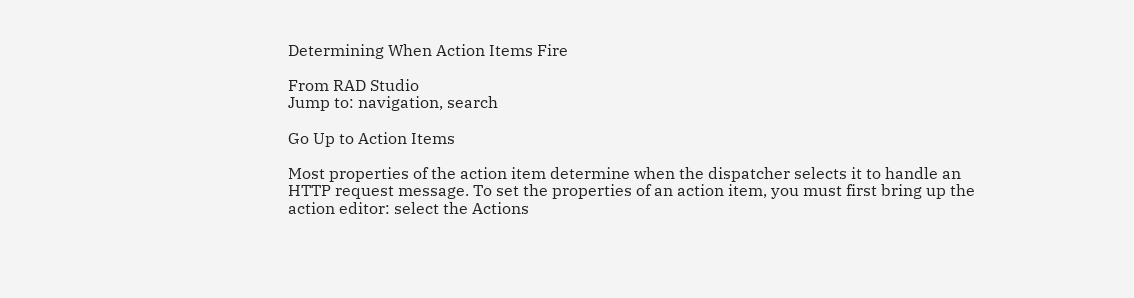Determining When Action Items Fire

From RAD Studio
Jump to: navigation, search

Go Up to Action Items

Most properties of the action item determine when the dispatcher selects it to handle an HTTP request message. To set the properties of an action item, you must first bring up the action editor: select the Actions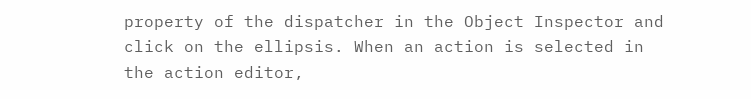property of the dispatcher in the Object Inspector and click on the ellipsis. When an action is selected in the action editor,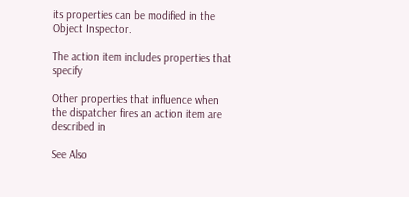its properties can be modified in the Object Inspector.

The action item includes properties that specify

Other properties that influence when the dispatcher fires an action item are described in

See Also